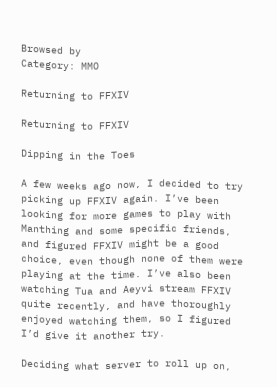Browsed by
Category: MMO

Returning to FFXIV

Returning to FFXIV

Dipping in the Toes

A few weeks ago now, I decided to try picking up FFXIV again. I’ve been looking for more games to play with Manthing and some specific friends, and figured FFXIV might be a good choice, even though none of them were playing at the time. I’ve also been watching Tua and Aeyvi stream FFXIV quite recently, and have thoroughly enjoyed watching them, so I figured I’d give it another try.

Deciding what server to roll up on,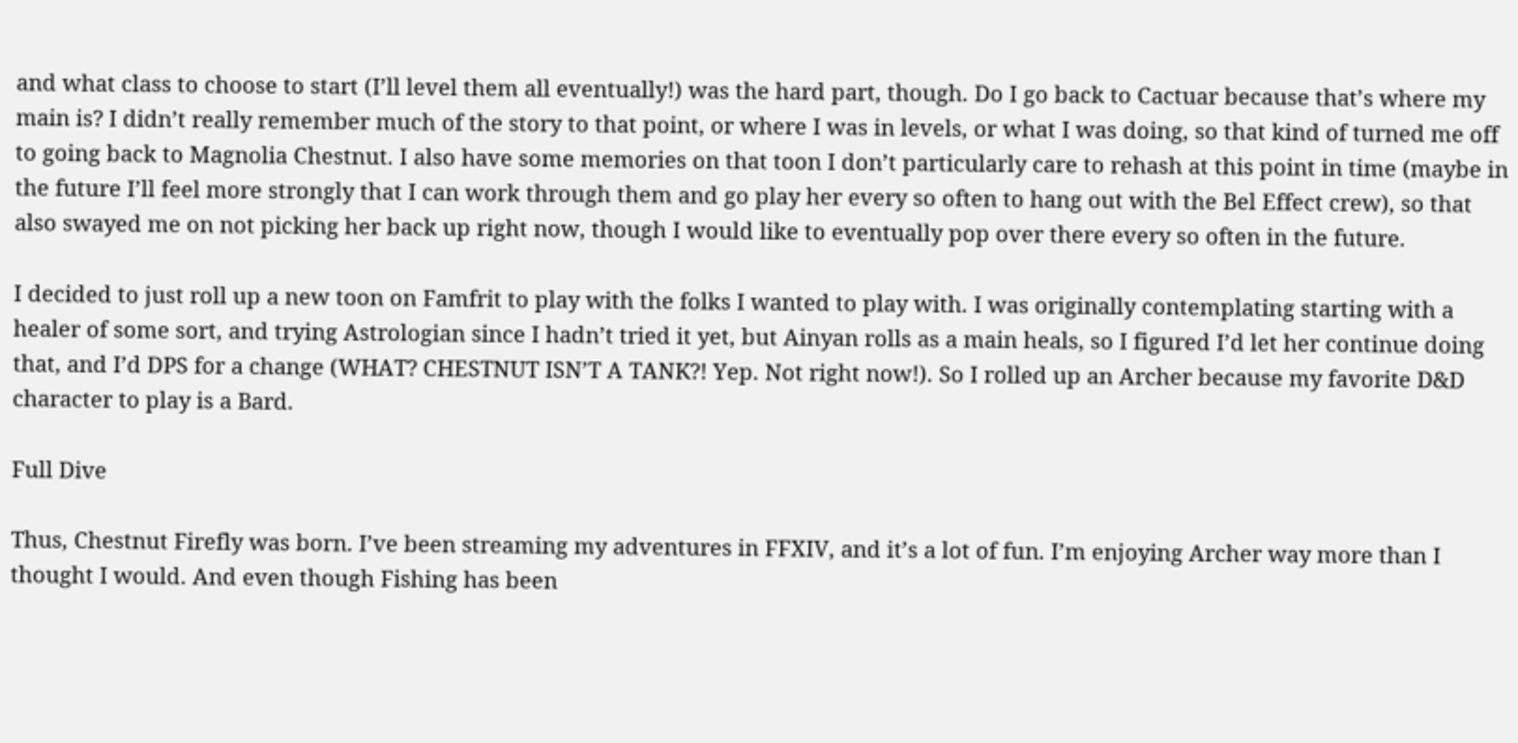and what class to choose to start (I’ll level them all eventually!) was the hard part, though. Do I go back to Cactuar because that’s where my main is? I didn’t really remember much of the story to that point, or where I was in levels, or what I was doing, so that kind of turned me off to going back to Magnolia Chestnut. I also have some memories on that toon I don’t particularly care to rehash at this point in time (maybe in the future I’ll feel more strongly that I can work through them and go play her every so often to hang out with the Bel Effect crew), so that also swayed me on not picking her back up right now, though I would like to eventually pop over there every so often in the future.

I decided to just roll up a new toon on Famfrit to play with the folks I wanted to play with. I was originally contemplating starting with a healer of some sort, and trying Astrologian since I hadn’t tried it yet, but Ainyan rolls as a main heals, so I figured I’d let her continue doing that, and I’d DPS for a change (WHAT? CHESTNUT ISN’T A TANK?! Yep. Not right now!). So I rolled up an Archer because my favorite D&D character to play is a Bard.

Full Dive

Thus, Chestnut Firefly was born. I’ve been streaming my adventures in FFXIV, and it’s a lot of fun. I’m enjoying Archer way more than I thought I would. And even though Fishing has been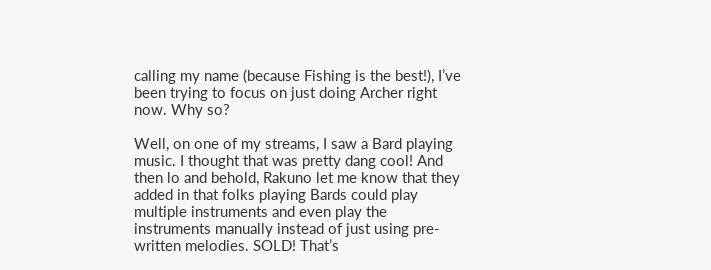calling my name (because Fishing is the best!), I’ve been trying to focus on just doing Archer right now. Why so?

Well, on one of my streams, I saw a Bard playing music. I thought that was pretty dang cool! And then lo and behold, Rakuno let me know that they added in that folks playing Bards could play multiple instruments and even play the instruments manually instead of just using pre-written melodies. SOLD! That’s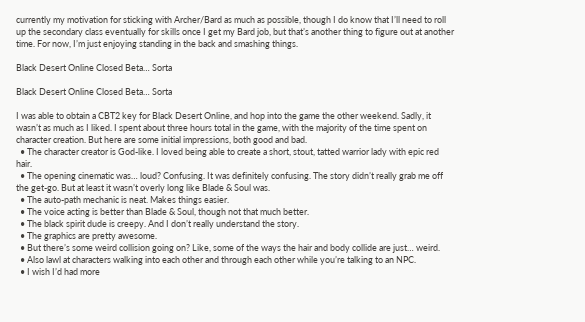currently my motivation for sticking with Archer/Bard as much as possible, though I do know that I’ll need to roll up the secondary class eventually for skills once I get my Bard job, but that’s another thing to figure out at another time. For now, I’m just enjoying standing in the back and smashing things.

Black Desert Online Closed Beta… Sorta

Black Desert Online Closed Beta… Sorta

I was able to obtain a CBT2 key for Black Desert Online, and hop into the game the other weekend. Sadly, it wasn’t as much as I liked. I spent about three hours total in the game, with the majority of the time spent on character creation. But here are some initial impressions, both good and bad.
  • The character creator is God-like. I loved being able to create a short, stout, tatted warrior lady with epic red hair.
  • The opening cinematic was… loud? Confusing. It was definitely confusing. The story didn’t really grab me off the get-go. But at least it wasn’t overly long like Blade & Soul was.
  • The auto-path mechanic is neat. Makes things easier.
  • The voice acting is better than Blade & Soul, though not that much better.
  • The black spirit dude is creepy. And I don’t really understand the story.
  • The graphics are pretty awesome.
  • But there’s some weird collision going on? Like, some of the ways the hair and body collide are just… weird.
  • Also lawl at characters walking into each other and through each other while you’re talking to an NPC.
  • I wish I’d had more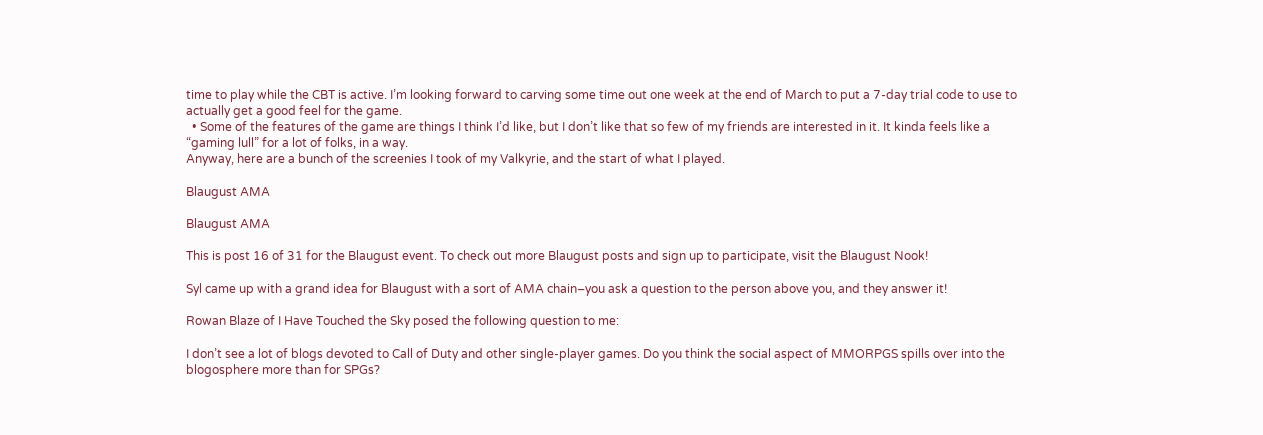time to play while the CBT is active. I’m looking forward to carving some time out one week at the end of March to put a 7-day trial code to use to actually get a good feel for the game.
  • Some of the features of the game are things I think I’d like, but I don’t like that so few of my friends are interested in it. It kinda feels like a “gaming lull” for a lot of folks, in a way.
Anyway, here are a bunch of the screenies I took of my Valkyrie, and the start of what I played.

Blaugust AMA

Blaugust AMA

This is post 16 of 31 for the Blaugust event. To check out more Blaugust posts and sign up to participate, visit the Blaugust Nook!

Syl came up with a grand idea for Blaugust with a sort of AMA chain–you ask a question to the person above you, and they answer it!

Rowan Blaze of I Have Touched the Sky posed the following question to me:

I don’t see a lot of blogs devoted to Call of Duty and other single-player games. Do you think the social aspect of MMORPGS spills over into the blogosphere more than for SPGs?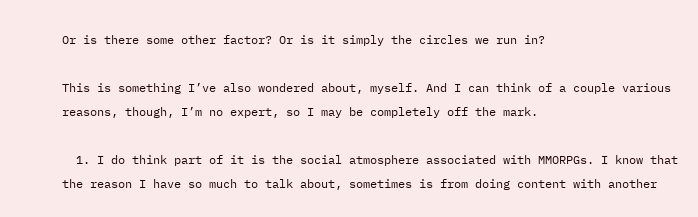Or is there some other factor? Or is it simply the circles we run in?

This is something I’ve also wondered about, myself. And I can think of a couple various reasons, though, I’m no expert, so I may be completely off the mark.

  1. I do think part of it is the social atmosphere associated with MMORPGs. I know that the reason I have so much to talk about, sometimes is from doing content with another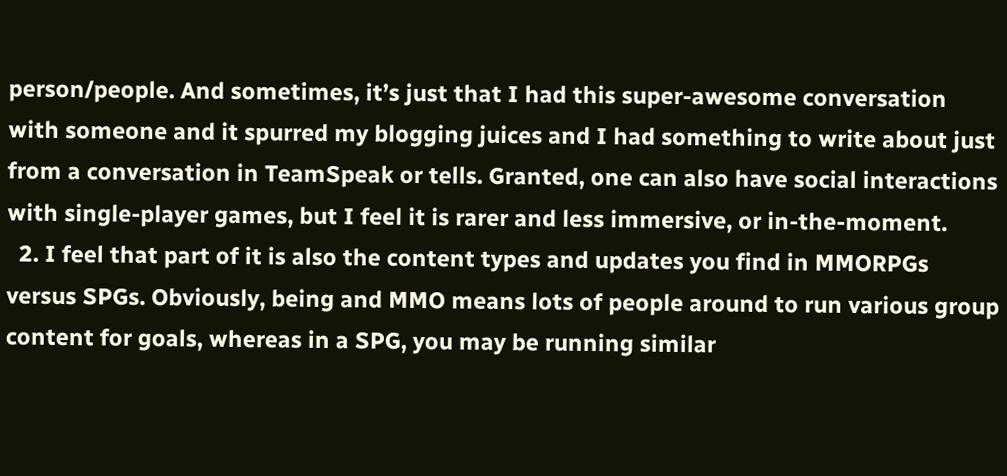person/people. And sometimes, it’s just that I had this super-awesome conversation with someone and it spurred my blogging juices and I had something to write about just from a conversation in TeamSpeak or tells. Granted, one can also have social interactions with single-player games, but I feel it is rarer and less immersive, or in-the-moment.
  2. I feel that part of it is also the content types and updates you find in MMORPGs versus SPGs. Obviously, being and MMO means lots of people around to run various group content for goals, whereas in a SPG, you may be running similar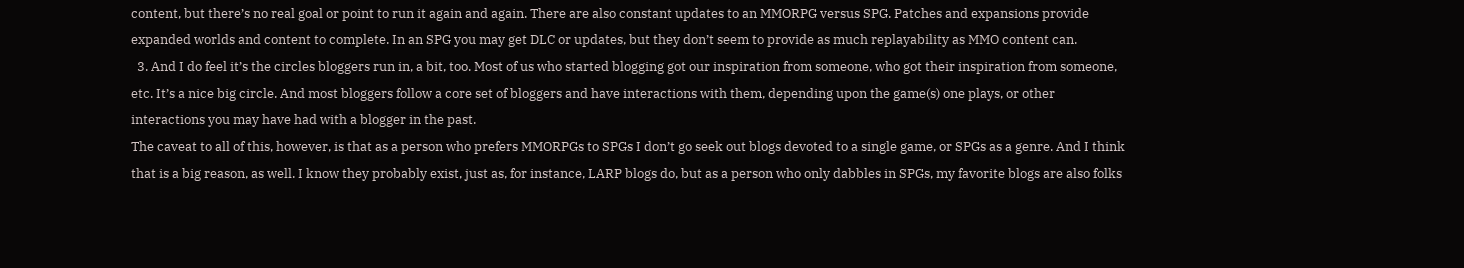content, but there’s no real goal or point to run it again and again. There are also constant updates to an MMORPG versus SPG. Patches and expansions provide expanded worlds and content to complete. In an SPG you may get DLC or updates, but they don’t seem to provide as much replayability as MMO content can.
  3. And I do feel it’s the circles bloggers run in, a bit, too. Most of us who started blogging got our inspiration from someone, who got their inspiration from someone, etc. It’s a nice big circle. And most bloggers follow a core set of bloggers and have interactions with them, depending upon the game(s) one plays, or other interactions you may have had with a blogger in the past.
The caveat to all of this, however, is that as a person who prefers MMORPGs to SPGs I don’t go seek out blogs devoted to a single game, or SPGs as a genre. And I think that is a big reason, as well. I know they probably exist, just as, for instance, LARP blogs do, but as a person who only dabbles in SPGs, my favorite blogs are also folks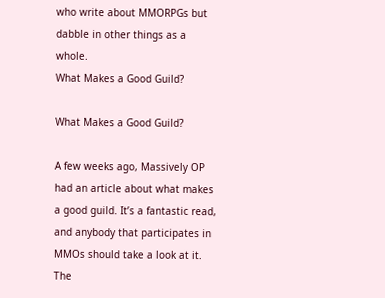who write about MMORPGs but dabble in other things as a whole.
What Makes a Good Guild?

What Makes a Good Guild?

A few weeks ago, Massively OP had an article about what makes a good guild. It’s a fantastic read, and anybody that participates in MMOs should take a look at it. The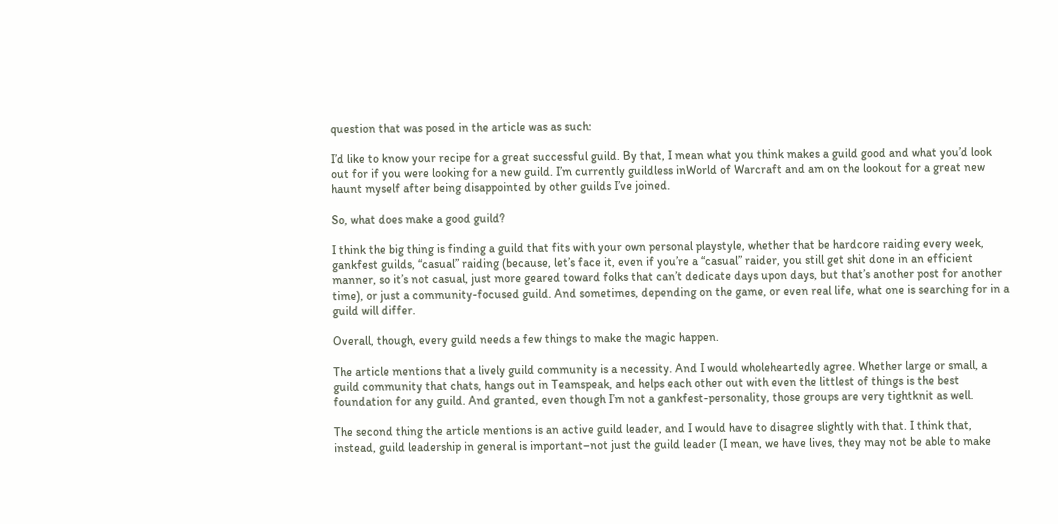question that was posed in the article was as such:

I’d like to know your recipe for a great successful guild. By that, I mean what you think makes a guild good and what you’d look out for if you were looking for a new guild. I’m currently guildless inWorld of Warcraft and am on the lookout for a great new haunt myself after being disappointed by other guilds I’ve joined.

So, what does make a good guild?

I think the big thing is finding a guild that fits with your own personal playstyle, whether that be hardcore raiding every week, gankfest guilds, “casual” raiding (because, let’s face it, even if you’re a “casual” raider, you still get shit done in an efficient manner, so it’s not casual, just more geared toward folks that can’t dedicate days upon days, but that’s another post for another time), or just a community-focused guild. And sometimes, depending on the game, or even real life, what one is searching for in a guild will differ.

Overall, though, every guild needs a few things to make the magic happen.

The article mentions that a lively guild community is a necessity. And I would wholeheartedly agree. Whether large or small, a guild community that chats, hangs out in Teamspeak, and helps each other out with even the littlest of things is the best foundation for any guild. And granted, even though I’m not a gankfest-personality, those groups are very tightknit as well.

The second thing the article mentions is an active guild leader, and I would have to disagree slightly with that. I think that, instead, guild leadership in general is important–not just the guild leader (I mean, we have lives, they may not be able to make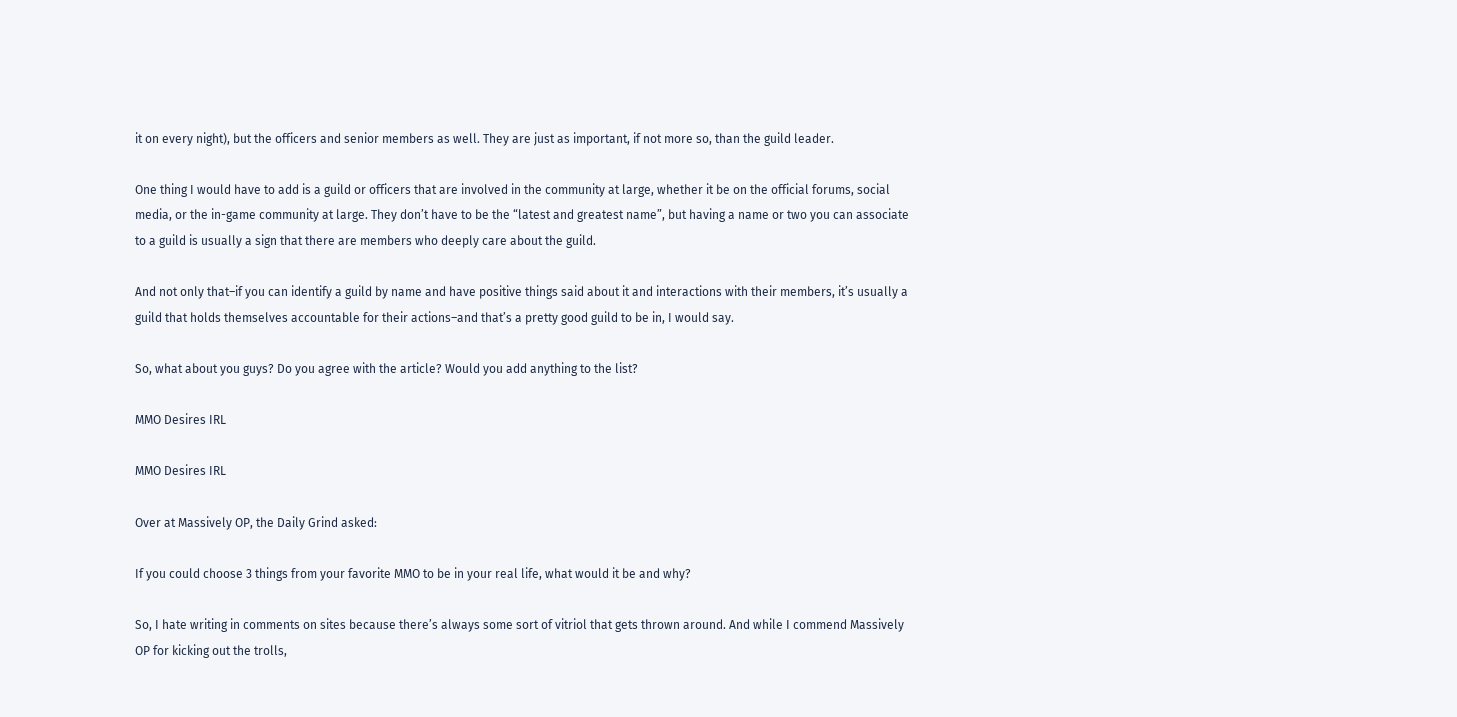it on every night), but the officers and senior members as well. They are just as important, if not more so, than the guild leader.

One thing I would have to add is a guild or officers that are involved in the community at large, whether it be on the official forums, social media, or the in-game community at large. They don’t have to be the “latest and greatest name”, but having a name or two you can associate to a guild is usually a sign that there are members who deeply care about the guild.

And not only that–if you can identify a guild by name and have positive things said about it and interactions with their members, it’s usually a guild that holds themselves accountable for their actions–and that’s a pretty good guild to be in, I would say.

So, what about you guys? Do you agree with the article? Would you add anything to the list?

MMO Desires IRL

MMO Desires IRL

Over at Massively OP, the Daily Grind asked:

If you could choose 3 things from your favorite MMO to be in your real life, what would it be and why?

So, I hate writing in comments on sites because there’s always some sort of vitriol that gets thrown around. And while I commend Massively OP for kicking out the trolls,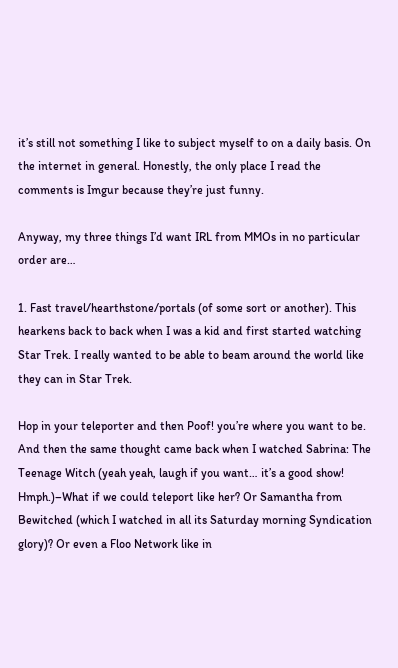it’s still not something I like to subject myself to on a daily basis. On the internet in general. Honestly, the only place I read the comments is Imgur because they’re just funny.

Anyway, my three things I’d want IRL from MMOs in no particular order are…

1. Fast travel/hearthstone/portals (of some sort or another). This hearkens back to back when I was a kid and first started watching Star Trek. I really wanted to be able to beam around the world like they can in Star Trek.

Hop in your teleporter and then Poof! you’re where you want to be. And then the same thought came back when I watched Sabrina: The Teenage Witch (yeah yeah, laugh if you want… it’s a good show! Hmph.)–What if we could teleport like her? Or Samantha from Bewitched (which I watched in all its Saturday morning Syndication glory)? Or even a Floo Network like in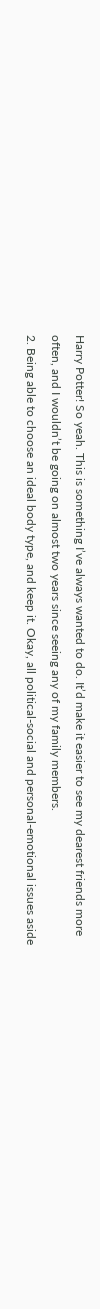Harry Potter! So yeah. This is something I’ve always wanted to do. It’d make it easier to see my dearest friends more often, and I wouldn’t be going on almost two years since seeing any of my family members.
2. Being able to choose an ideal body type, and keep it. Okay, all political-social and personal-emotional issues aside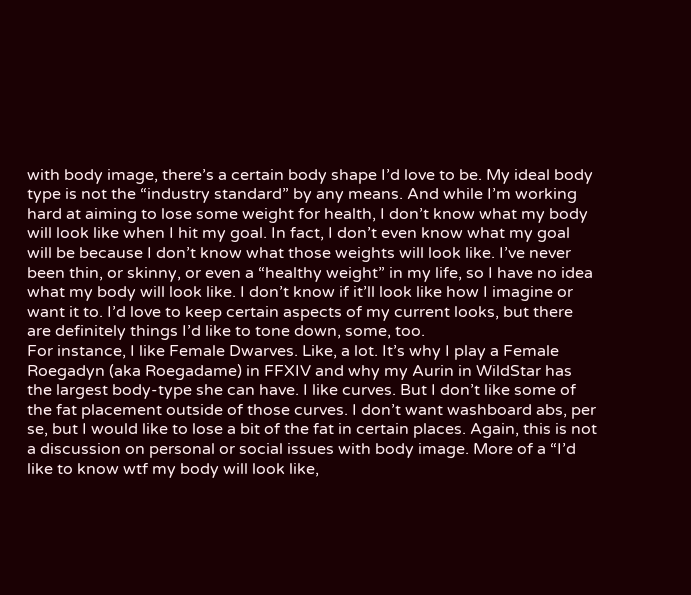with body image, there’s a certain body shape I’d love to be. My ideal body type is not the “industry standard” by any means. And while I’m working hard at aiming to lose some weight for health, I don’t know what my body will look like when I hit my goal. In fact, I don’t even know what my goal will be because I don’t know what those weights will look like. I’ve never been thin, or skinny, or even a “healthy weight” in my life, so I have no idea what my body will look like. I don’t know if it’ll look like how I imagine or want it to. I’d love to keep certain aspects of my current looks, but there are definitely things I’d like to tone down, some, too.
For instance, I like Female Dwarves. Like, a lot. It’s why I play a Female Roegadyn (aka Roegadame) in FFXIV and why my Aurin in WildStar has the largest body-type she can have. I like curves. But I don’t like some of the fat placement outside of those curves. I don’t want washboard abs, per se, but I would like to lose a bit of the fat in certain places. Again, this is not a discussion on personal or social issues with body image. More of a “I’d like to know wtf my body will look like,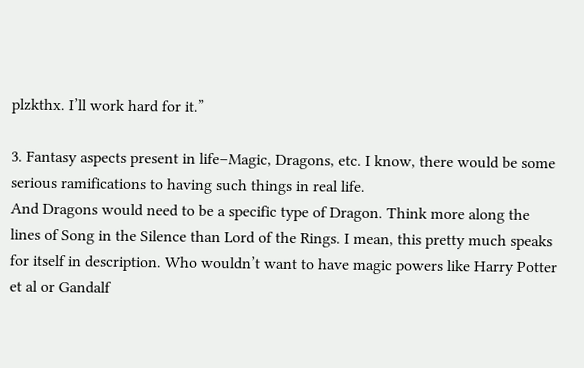plzkthx. I’ll work hard for it.”

3. Fantasy aspects present in life–Magic, Dragons, etc. I know, there would be some serious ramifications to having such things in real life.
And Dragons would need to be a specific type of Dragon. Think more along the lines of Song in the Silence than Lord of the Rings. I mean, this pretty much speaks for itself in description. Who wouldn’t want to have magic powers like Harry Potter et al or Gandalf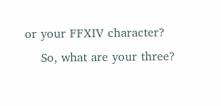or your FFXIV character?
    So, what are your three?